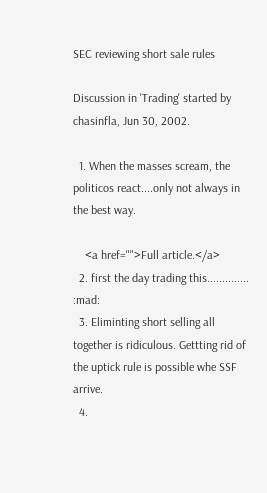SEC reviewing short sale rules

Discussion in 'Trading' started by chasinfla, Jun 30, 2002.

  1. When the masses scream, the politicos react....only not always in the best way.

    <a href="">Full article.</a>
  2. first the day trading this.............. :mad:
  3. Eliminting short selling all together is ridiculous. Gettting rid of the uptick rule is possible whe SSF arrive.
  4.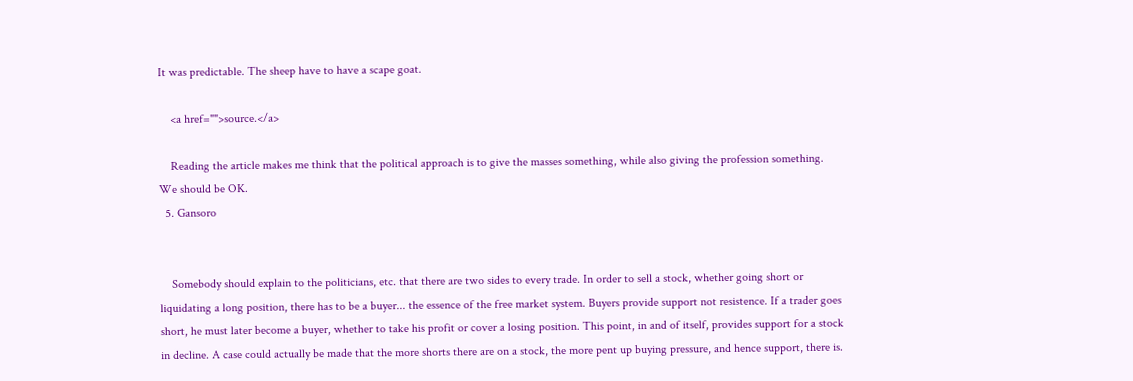It was predictable. The sheep have to have a scape goat.

    <a href="">source.</a>

    Reading the article makes me think that the political approach is to give the masses something, while also giving the profession something. We should be OK.
  5. Gansoro


    Somebody should explain to the politicians, etc. that there are two sides to every trade. In order to sell a stock, whether going short or liquidating a long position, there has to be a buyer... the essence of the free market system. Buyers provide support not resistence. If a trader goes short, he must later become a buyer, whether to take his profit or cover a losing position. This point, in and of itself, provides support for a stock in decline. A case could actually be made that the more shorts there are on a stock, the more pent up buying pressure, and hence support, there is.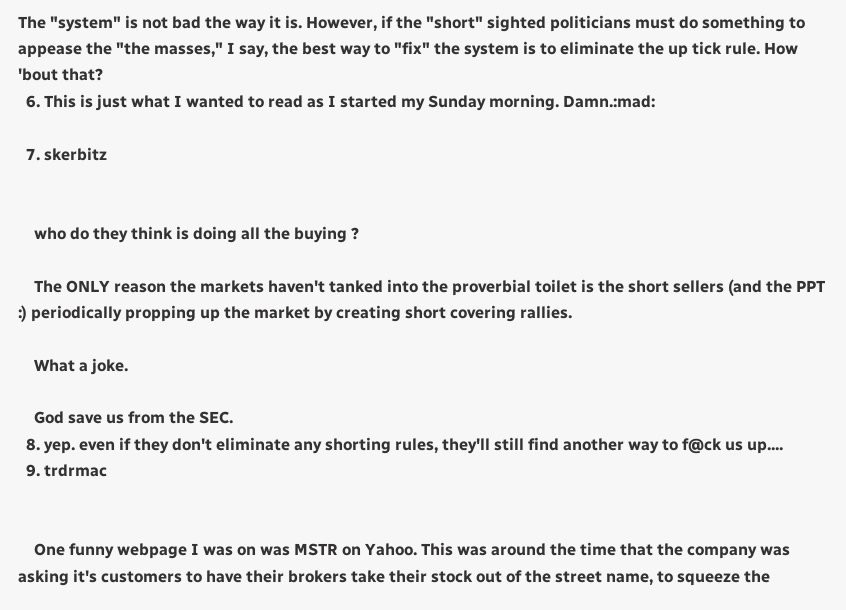The "system" is not bad the way it is. However, if the "short" sighted politicians must do something to appease the "the masses," I say, the best way to "fix" the system is to eliminate the up tick rule. How 'bout that?
  6. This is just what I wanted to read as I started my Sunday morning. Damn.:mad:

  7. skerbitz


    who do they think is doing all the buying ?

    The ONLY reason the markets haven't tanked into the proverbial toilet is the short sellers (and the PPT :) periodically propping up the market by creating short covering rallies.

    What a joke.

    God save us from the SEC.
  8. yep. even if they don't eliminate any shorting rules, they'll still find another way to f@ck us up....
  9. trdrmac


    One funny webpage I was on was MSTR on Yahoo. This was around the time that the company was asking it's customers to have their brokers take their stock out of the street name, to squeeze the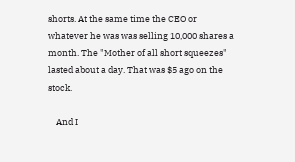shorts. At the same time the CEO or whatever he was was selling 10,000 shares a month. The "Mother of all short squeezes" lasted about a day. That was $5 ago on the stock.

    And I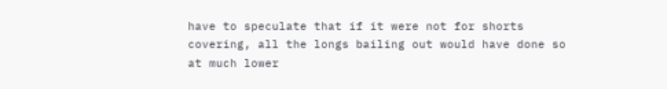have to speculate that if it were not for shorts covering, all the longs bailing out would have done so at much lower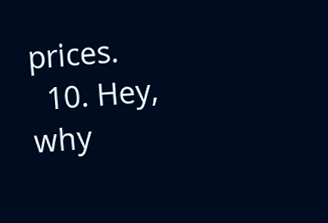prices.
  10. Hey, why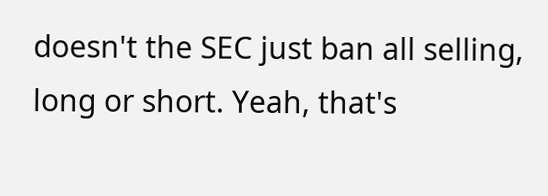doesn't the SEC just ban all selling, long or short. Yeah, that's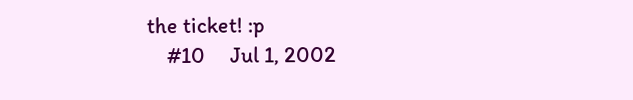the ticket! :p
    #10     Jul 1, 2002